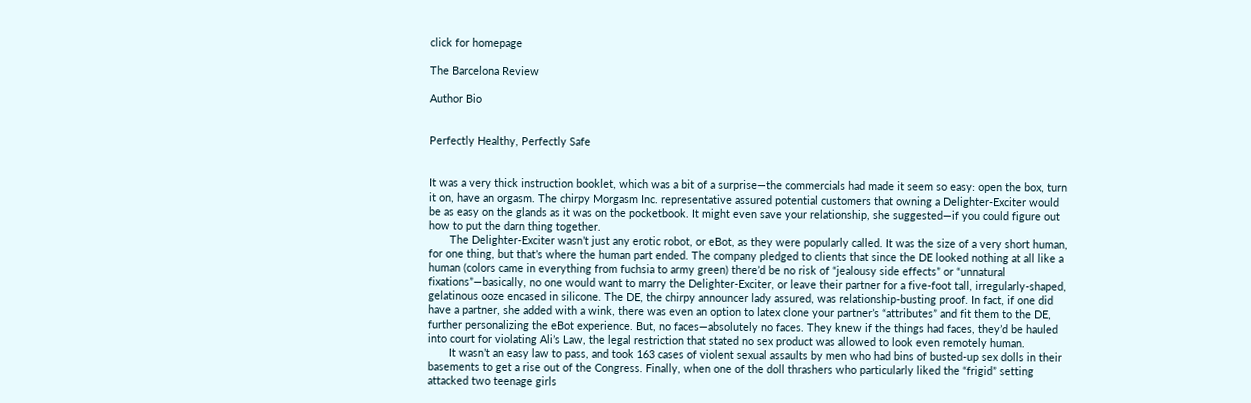click for homepage

The Barcelona Review

Author Bio


Perfectly Healthy, Perfectly Safe


It was a very thick instruction booklet, which was a bit of a surprise—the commercials had made it seem so easy: open the box, turn it on, have an orgasm. The chirpy Morgasm Inc. representative assured potential customers that owning a Delighter-Exciter would be as easy on the glands as it was on the pocketbook. It might even save your relationship, she suggested—if you could figure out how to put the darn thing together.
       The Delighter-Exciter wasn’t just any erotic robot, or eBot, as they were popularly called. It was the size of a very short human, for one thing, but that’s where the human part ended. The company pledged to clients that since the DE looked nothing at all like a human (colors came in everything from fuchsia to army green) there’d be no risk of “jealousy side effects” or “unnatural fixations”—basically, no one would want to marry the Delighter-Exciter, or leave their partner for a five-foot tall, irregularly-shaped, gelatinous ooze encased in silicone. The DE, the chirpy announcer lady assured, was relationship-busting proof. In fact, if one did have a partner, she added with a wink, there was even an option to latex clone your partner’s “attributes” and fit them to the DE, further personalizing the eBot experience. But, no faces—absolutely no faces. They knew if the things had faces, they’d be hauled into court for violating Ali’s Law, the legal restriction that stated no sex product was allowed to look even remotely human.
       It wasn’t an easy law to pass, and took 163 cases of violent sexual assaults by men who had bins of busted-up sex dolls in their basements to get a rise out of the Congress. Finally, when one of the doll thrashers who particularly liked the “frigid” setting attacked two teenage girls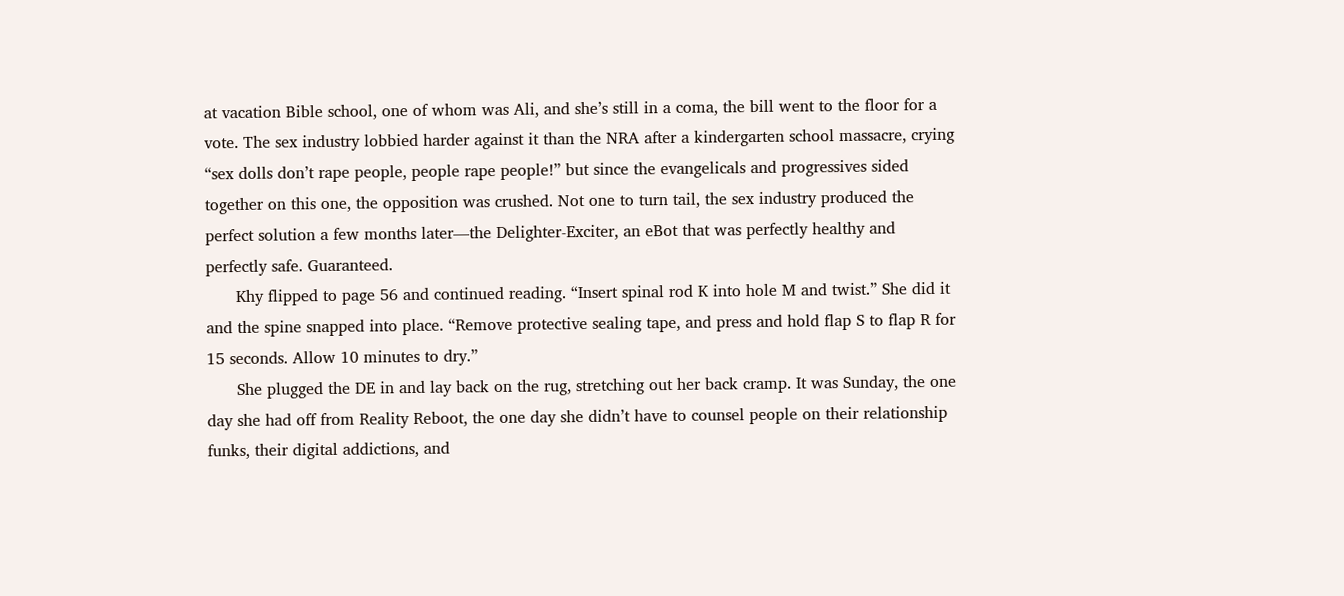at vacation Bible school, one of whom was Ali, and she’s still in a coma, the bill went to the floor for a vote. The sex industry lobbied harder against it than the NRA after a kindergarten school massacre, crying “sex dolls don’t rape people, people rape people!” but since the evangelicals and progressives sided together on this one, the opposition was crushed. Not one to turn tail, the sex industry produced the perfect solution a few months later—the Delighter-Exciter, an eBot that was perfectly healthy and perfectly safe. Guaranteed.
      Khy flipped to page 56 and continued reading. “Insert spinal rod K into hole M and twist.” She did it and the spine snapped into place. “Remove protective sealing tape, and press and hold flap S to flap R for 15 seconds. Allow 10 minutes to dry.”
      She plugged the DE in and lay back on the rug, stretching out her back cramp. It was Sunday, the one day she had off from Reality Reboot, the one day she didn’t have to counsel people on their relationship funks, their digital addictions, and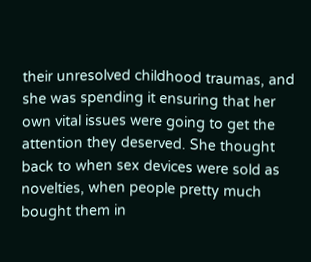their unresolved childhood traumas, and she was spending it ensuring that her own vital issues were going to get the attention they deserved. She thought back to when sex devices were sold as novelties, when people pretty much bought them in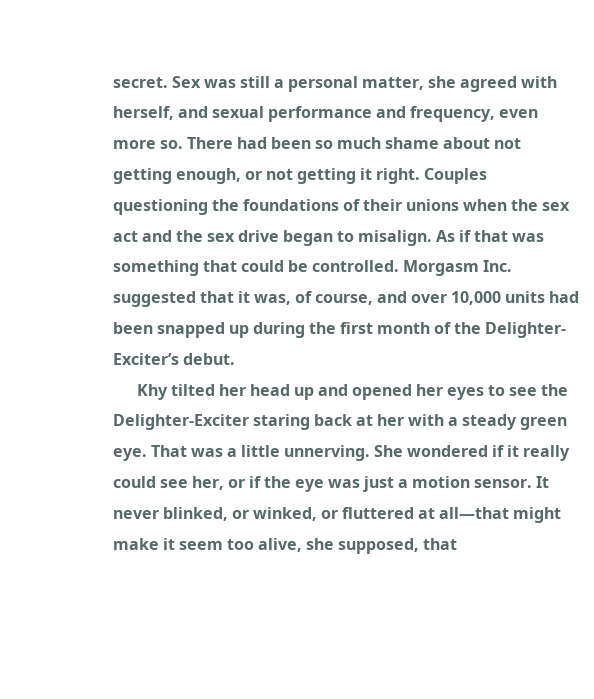secret. Sex was still a personal matter, she agreed with herself, and sexual performance and frequency, even more so. There had been so much shame about not getting enough, or not getting it right. Couples questioning the foundations of their unions when the sex act and the sex drive began to misalign. As if that was something that could be controlled. Morgasm Inc. suggested that it was, of course, and over 10,000 units had been snapped up during the first month of the Delighter-Exciter’s debut.
      Khy tilted her head up and opened her eyes to see the Delighter-Exciter staring back at her with a steady green eye. That was a little unnerving. She wondered if it really could see her, or if the eye was just a motion sensor. It never blinked, or winked, or fluttered at all—that might make it seem too alive, she supposed, that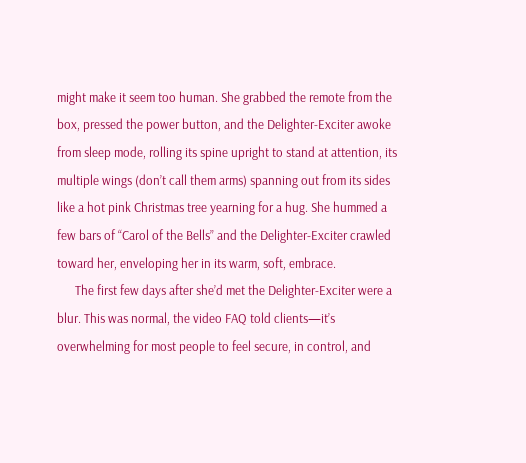might make it seem too human. She grabbed the remote from the box, pressed the power button, and the Delighter-Exciter awoke from sleep mode, rolling its spine upright to stand at attention, its multiple wings (don’t call them arms) spanning out from its sides like a hot pink Christmas tree yearning for a hug. She hummed a few bars of “Carol of the Bells” and the Delighter-Exciter crawled toward her, enveloping her in its warm, soft, embrace.
      The first few days after she’d met the Delighter-Exciter were a blur. This was normal, the video FAQ told clients—it’s overwhelming for most people to feel secure, in control, and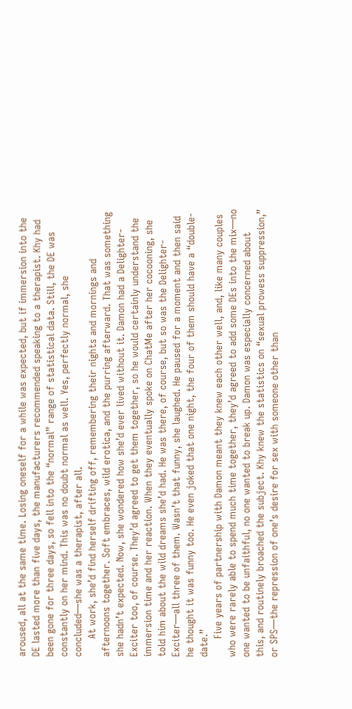aroused, all at the same time. Losing oneself for a while was expected, but if immersion into the DE lasted more than five days, the manufacturers recommended speaking to a therapist. Khy had been gone for three days, so fell into the “normal” range of statistical data. Still, the DE was constantly on her mind. This was no doubt normal as well. Yes, perfectly normal, she concluded—she was a therapist, after all.
      At work, she’d find herself drifting off, remembering their nights and mornings and afternoons together. Soft embraces, wild erotica, and the purring afterward. That was something she hadn’t expected. Now, she wondered how she’d ever lived without it. Damon had a Delighter-Exciter too, of course. They’d agreed to get them together, so he would certainly understand the immersion time and her reaction. When they eventually spoke on ChatMe after her cocooning, she told him about the wild dreams she’d had. He was there, of course, but so was the Delighter-Exciter—all three of them. Wasn’t that funny, she laughed. He paused for a moment and then said he thought it was funny too. He even joked that one night, the four of them should have a “double-date.”
      Five years of partnership with Damon meant they knew each other well, and, like many couples who were rarely able to spend much time together, they’d agreed to add some DEs into the mix—no one wanted to be unfaithful, no one wanted to break up. Damon was especially concerned about this, and routinely broached the subject. Khy knew the statistics on “sexual prowess suppression,” or SPS—the repression of one’s desire for sex with someone other than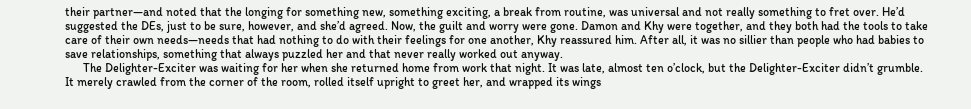their partner—and noted that the longing for something new, something exciting, a break from routine, was universal and not really something to fret over. He’d suggested the DEs, just to be sure, however, and she’d agreed. Now, the guilt and worry were gone. Damon and Khy were together, and they both had the tools to take care of their own needs—needs that had nothing to do with their feelings for one another, Khy reassured him. After all, it was no sillier than people who had babies to save relationships, something that always puzzled her and that never really worked out anyway.
      The Delighter-Exciter was waiting for her when she returned home from work that night. It was late, almost ten o’clock, but the Delighter-Exciter didn’t grumble. It merely crawled from the corner of the room, rolled itself upright to greet her, and wrapped its wings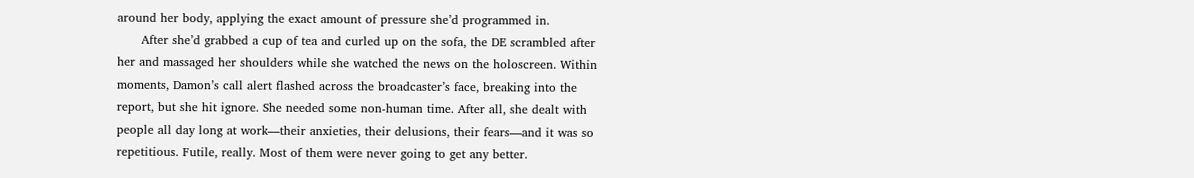around her body, applying the exact amount of pressure she’d programmed in.
      After she’d grabbed a cup of tea and curled up on the sofa, the DE scrambled after her and massaged her shoulders while she watched the news on the holoscreen. Within moments, Damon’s call alert flashed across the broadcaster’s face, breaking into the report, but she hit ignore. She needed some non-human time. After all, she dealt with people all day long at work—their anxieties, their delusions, their fears—and it was so repetitious. Futile, really. Most of them were never going to get any better.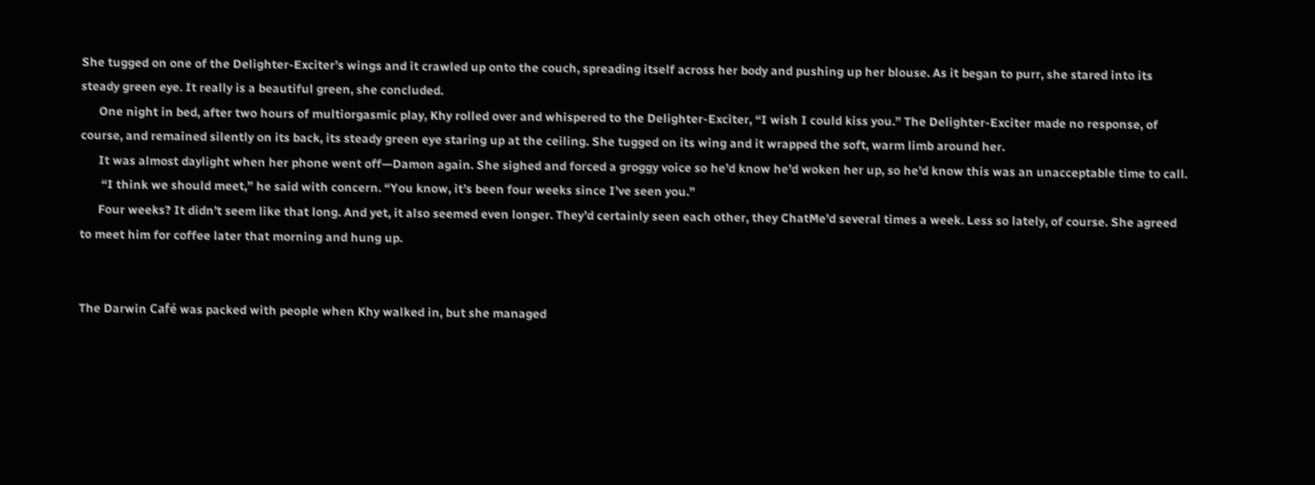She tugged on one of the Delighter-Exciter’s wings and it crawled up onto the couch, spreading itself across her body and pushing up her blouse. As it began to purr, she stared into its steady green eye. It really is a beautiful green, she concluded.
      One night in bed, after two hours of multiorgasmic play, Khy rolled over and whispered to the Delighter-Exciter, “I wish I could kiss you.” The Delighter-Exciter made no response, of course, and remained silently on its back, its steady green eye staring up at the ceiling. She tugged on its wing and it wrapped the soft, warm limb around her.
      It was almost daylight when her phone went off—Damon again. She sighed and forced a groggy voice so he’d know he’d woken her up, so he’d know this was an unacceptable time to call.
       “I think we should meet,” he said with concern. “You know, it’s been four weeks since I’ve seen you.”
      Four weeks? It didn’t seem like that long. And yet, it also seemed even longer. They’d certainly seen each other, they ChatMe’d several times a week. Less so lately, of course. She agreed to meet him for coffee later that morning and hung up.


The Darwin Café was packed with people when Khy walked in, but she managed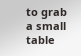to grab a small table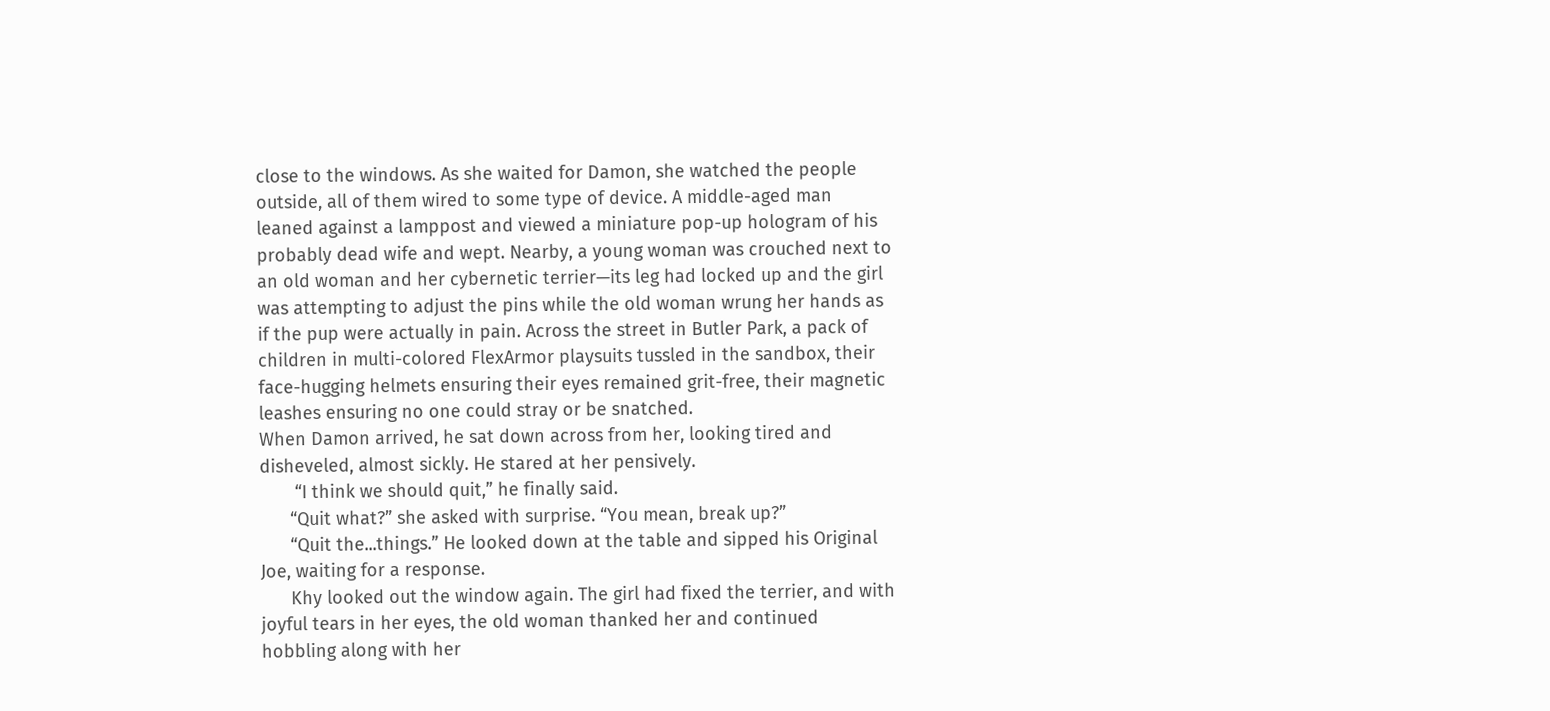close to the windows. As she waited for Damon, she watched the people outside, all of them wired to some type of device. A middle-aged man leaned against a lamppost and viewed a miniature pop-up hologram of his probably dead wife and wept. Nearby, a young woman was crouched next to an old woman and her cybernetic terrier—its leg had locked up and the girl was attempting to adjust the pins while the old woman wrung her hands as if the pup were actually in pain. Across the street in Butler Park, a pack of children in multi-colored FlexArmor playsuits tussled in the sandbox, their face-hugging helmets ensuring their eyes remained grit-free, their magnetic leashes ensuring no one could stray or be snatched.
When Damon arrived, he sat down across from her, looking tired and disheveled, almost sickly. He stared at her pensively.
       “I think we should quit,” he finally said.
      “Quit what?” she asked with surprise. “You mean, break up?”
      “Quit the...things.” He looked down at the table and sipped his Original Joe, waiting for a response.
      Khy looked out the window again. The girl had fixed the terrier, and with joyful tears in her eyes, the old woman thanked her and continued hobbling along with her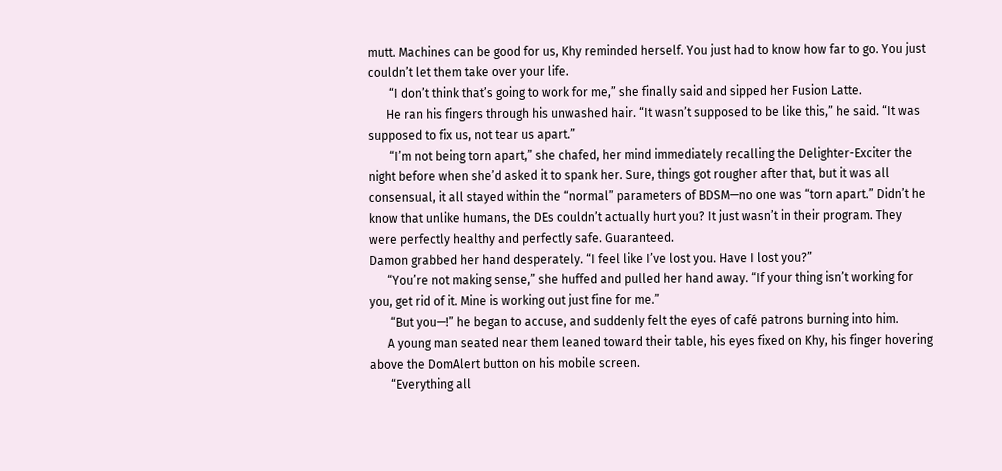mutt. Machines can be good for us, Khy reminded herself. You just had to know how far to go. You just couldn’t let them take over your life.
       “I don’t think that’s going to work for me,” she finally said and sipped her Fusion Latte.
      He ran his fingers through his unwashed hair. “It wasn’t supposed to be like this,” he said. “It was supposed to fix us, not tear us apart.”
       “I’m not being torn apart,” she chafed, her mind immediately recalling the Delighter-Exciter the night before when she’d asked it to spank her. Sure, things got rougher after that, but it was all consensual, it all stayed within the “normal” parameters of BDSM—no one was “torn apart.” Didn’t he know that unlike humans, the DEs couldn’t actually hurt you? It just wasn’t in their program. They were perfectly healthy and perfectly safe. Guaranteed.
Damon grabbed her hand desperately. “I feel like I’ve lost you. Have I lost you?”
      “You’re not making sense,” she huffed and pulled her hand away. “If your thing isn’t working for you, get rid of it. Mine is working out just fine for me.”
       “But you—!” he began to accuse, and suddenly felt the eyes of café patrons burning into him.
      A young man seated near them leaned toward their table, his eyes fixed on Khy, his finger hovering above the DomAlert button on his mobile screen.
       “Everything all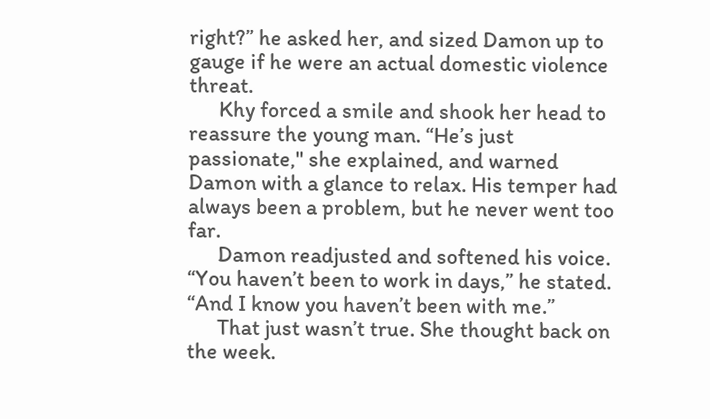right?” he asked her, and sized Damon up to gauge if he were an actual domestic violence threat.
      Khy forced a smile and shook her head to reassure the young man. “He’s just passionate," she explained, and warned Damon with a glance to relax. His temper had always been a problem, but he never went too far.
      Damon readjusted and softened his voice. “You haven’t been to work in days,” he stated. “And I know you haven’t been with me.”
      That just wasn’t true. She thought back on the week.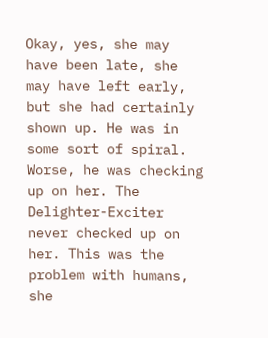Okay, yes, she may have been late, she may have left early, but she had certainly shown up. He was in some sort of spiral. Worse, he was checking up on her. The Delighter-Exciter never checked up on her. This was the problem with humans, she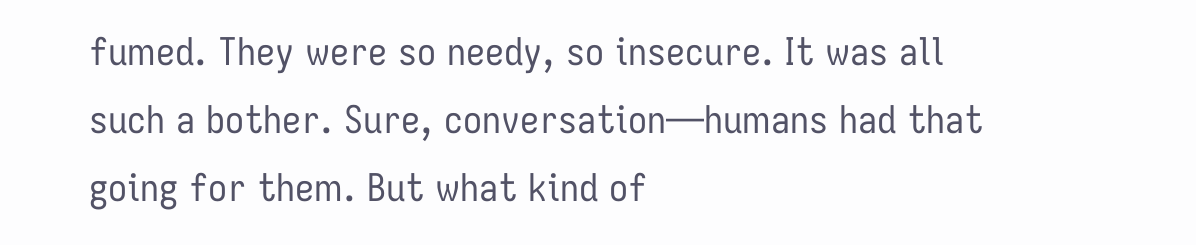fumed. They were so needy, so insecure. It was all such a bother. Sure, conversation—humans had that going for them. But what kind of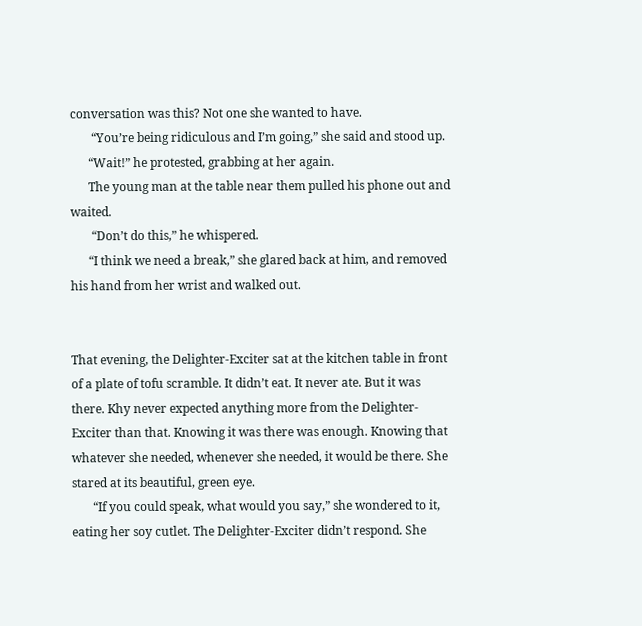conversation was this? Not one she wanted to have.
       “You’re being ridiculous and I’m going,” she said and stood up.
      “Wait!” he protested, grabbing at her again.
      The young man at the table near them pulled his phone out and waited.
       “Don’t do this,” he whispered.
      “I think we need a break,” she glared back at him, and removed his hand from her wrist and walked out.


That evening, the Delighter-Exciter sat at the kitchen table in front of a plate of tofu scramble. It didn’t eat. It never ate. But it was there. Khy never expected anything more from the Delighter-Exciter than that. Knowing it was there was enough. Knowing that whatever she needed, whenever she needed, it would be there. She stared at its beautiful, green eye.
       “If you could speak, what would you say,” she wondered to it, eating her soy cutlet. The Delighter-Exciter didn’t respond. She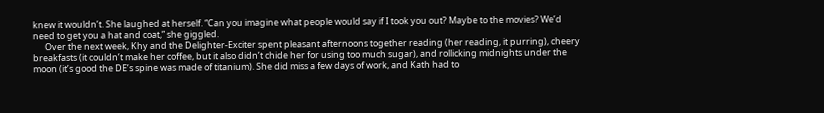knew it wouldn’t. She laughed at herself. “Can you imagine what people would say if I took you out? Maybe to the movies? We’d need to get you a hat and coat,” she giggled.
      Over the next week, Khy and the Delighter-Exciter spent pleasant afternoons together reading (her reading, it purring), cheery breakfasts (it couldn’t make her coffee, but it also didn’t chide her for using too much sugar), and rollicking midnights under the moon (it’s good the DE’s spine was made of titanium). She did miss a few days of work, and Kath had to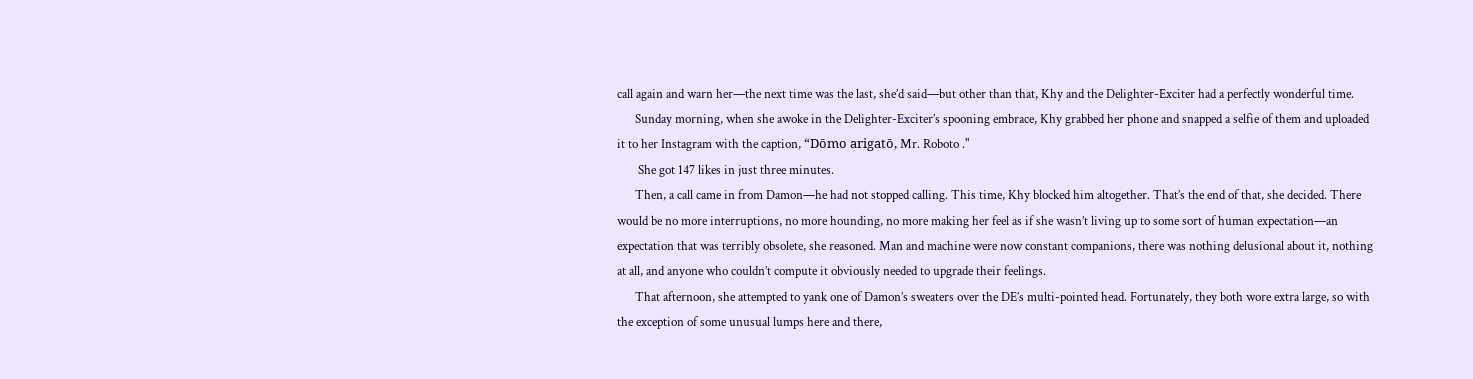call again and warn her—the next time was the last, she’d said—but other than that, Khy and the Delighter-Exciter had a perfectly wonderful time.
      Sunday morning, when she awoke in the Delighter-Exciter’s spooning embrace, Khy grabbed her phone and snapped a selfie of them and uploaded it to her Instagram with the caption, “Dōmo arigatō, Mr. Roboto ."
       She got 147 likes in just three minutes.
      Then, a call came in from Damon—he had not stopped calling. This time, Khy blocked him altogether. That’s the end of that, she decided. There would be no more interruptions, no more hounding, no more making her feel as if she wasn’t living up to some sort of human expectation—an expectation that was terribly obsolete, she reasoned. Man and machine were now constant companions, there was nothing delusional about it, nothing at all, and anyone who couldn’t compute it obviously needed to upgrade their feelings.
      That afternoon, she attempted to yank one of Damon’s sweaters over the DE’s multi-pointed head. Fortunately, they both wore extra large, so with the exception of some unusual lumps here and there,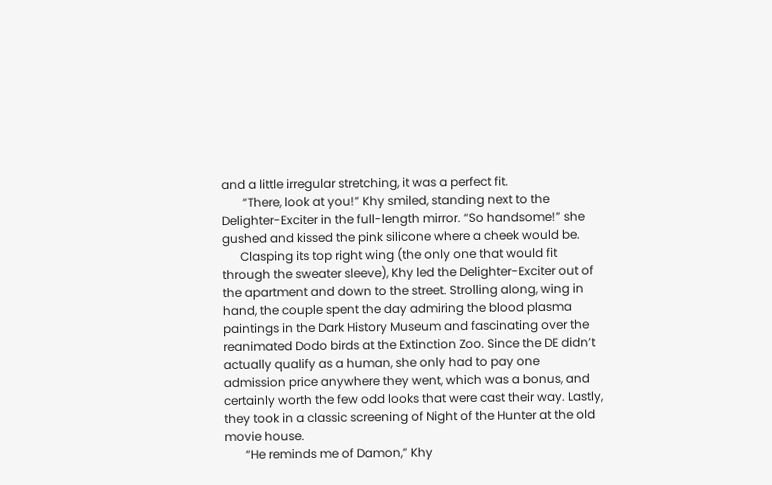and a little irregular stretching, it was a perfect fit.
       “There, look at you!” Khy smiled, standing next to the Delighter-Exciter in the full-length mirror. “So handsome!” she gushed and kissed the pink silicone where a cheek would be.
      Clasping its top right wing (the only one that would fit through the sweater sleeve), Khy led the Delighter-Exciter out of the apartment and down to the street. Strolling along, wing in hand, the couple spent the day admiring the blood plasma paintings in the Dark History Museum and fascinating over the reanimated Dodo birds at the Extinction Zoo. Since the DE didn’t actually qualify as a human, she only had to pay one admission price anywhere they went, which was a bonus, and certainly worth the few odd looks that were cast their way. Lastly, they took in a classic screening of Night of the Hunter at the old movie house.
       “He reminds me of Damon,” Khy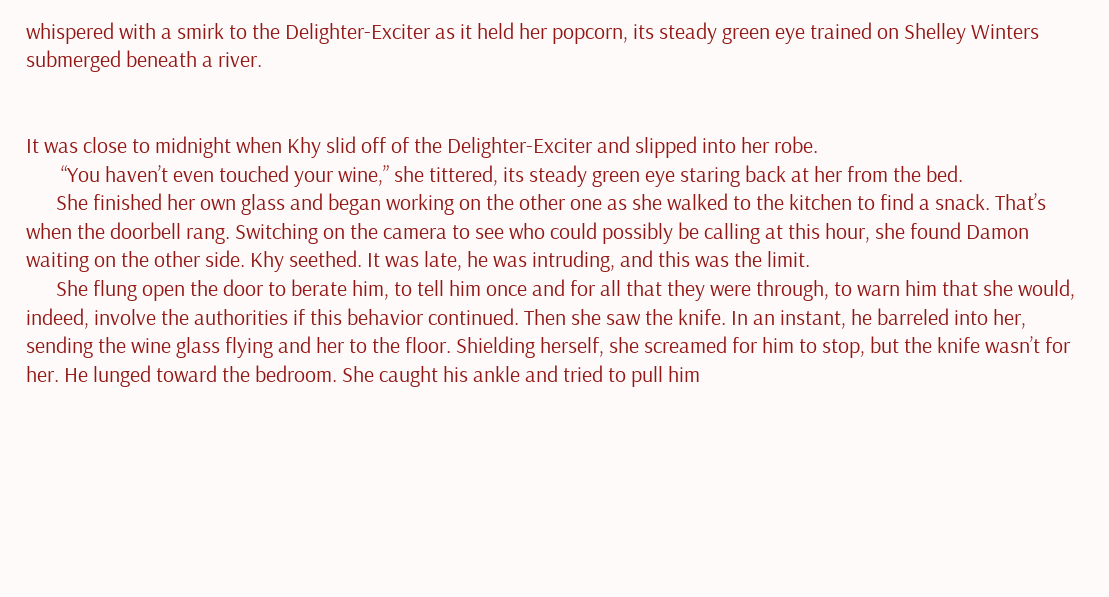whispered with a smirk to the Delighter-Exciter as it held her popcorn, its steady green eye trained on Shelley Winters submerged beneath a river.


It was close to midnight when Khy slid off of the Delighter-Exciter and slipped into her robe.
       “You haven’t even touched your wine,” she tittered, its steady green eye staring back at her from the bed.
      She finished her own glass and began working on the other one as she walked to the kitchen to find a snack. That’s when the doorbell rang. Switching on the camera to see who could possibly be calling at this hour, she found Damon waiting on the other side. Khy seethed. It was late, he was intruding, and this was the limit.
      She flung open the door to berate him, to tell him once and for all that they were through, to warn him that she would, indeed, involve the authorities if this behavior continued. Then she saw the knife. In an instant, he barreled into her, sending the wine glass flying and her to the floor. Shielding herself, she screamed for him to stop, but the knife wasn’t for her. He lunged toward the bedroom. She caught his ankle and tried to pull him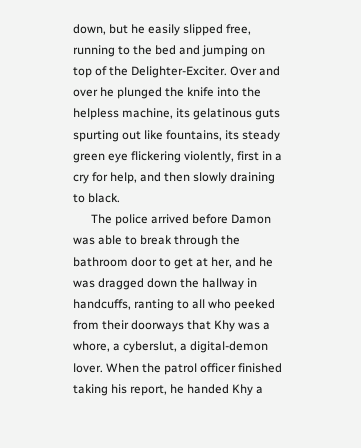down, but he easily slipped free, running to the bed and jumping on top of the Delighter-Exciter. Over and over he plunged the knife into the helpless machine, its gelatinous guts spurting out like fountains, its steady green eye flickering violently, first in a cry for help, and then slowly draining to black.
      The police arrived before Damon was able to break through the bathroom door to get at her, and he was dragged down the hallway in handcuffs, ranting to all who peeked from their doorways that Khy was a whore, a cyberslut, a digital-demon lover. When the patrol officer finished taking his report, he handed Khy a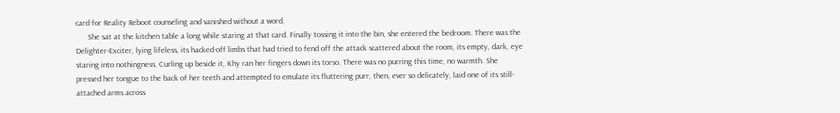card for Reality Reboot counseling and vanished without a word.
      She sat at the kitchen table a long while staring at that card. Finally tossing it into the bin, she entered the bedroom. There was the Delighter-Exciter, lying lifeless, its hacked-off limbs that had tried to fend off the attack scattered about the room, its empty, dark, eye staring into nothingness. Curling up beside it, Khy ran her fingers down its torso. There was no purring this time, no warmth. She pressed her tongue to the back of her teeth and attempted to emulate its fluttering purr, then, ever so delicately, laid one of its still-attached arms across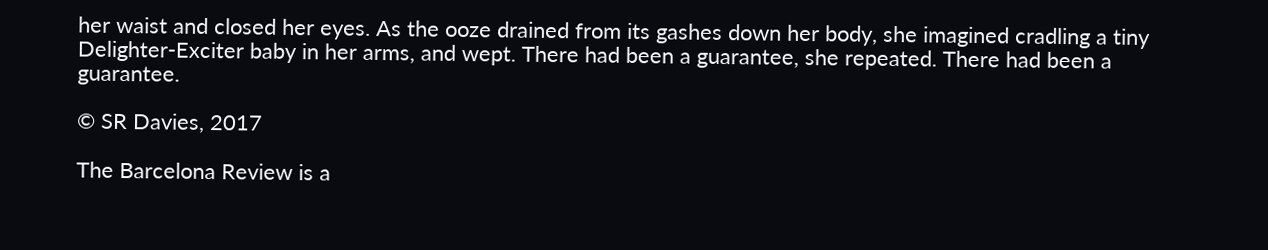her waist and closed her eyes. As the ooze drained from its gashes down her body, she imagined cradling a tiny Delighter-Exciter baby in her arms, and wept. There had been a guarantee, she repeated. There had been a guarantee.

© SR Davies, 2017

The Barcelona Review is a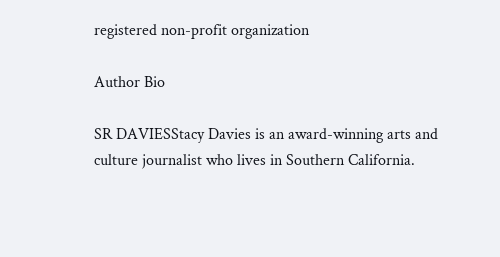registered non-profit organization

Author Bio

SR DAVIESStacy Davies is an award-winning arts and culture journalist who lives in Southern California.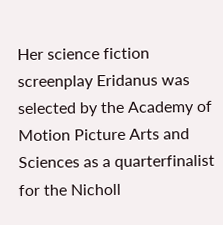Her science fiction screenplay Eridanus was selected by the Academy of Motion Picture Arts and Sciences as a quarterfinalist for the Nicholl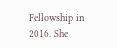Fellowship in 2016. She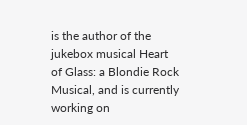is the author of the jukebox musical Heart of Glass: a Blondie Rock Musical, and is currently working on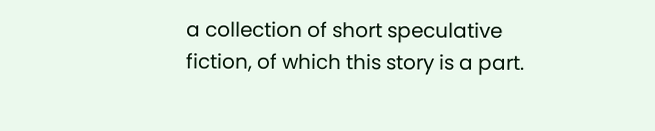a collection of short speculative fiction, of which this story is a part.